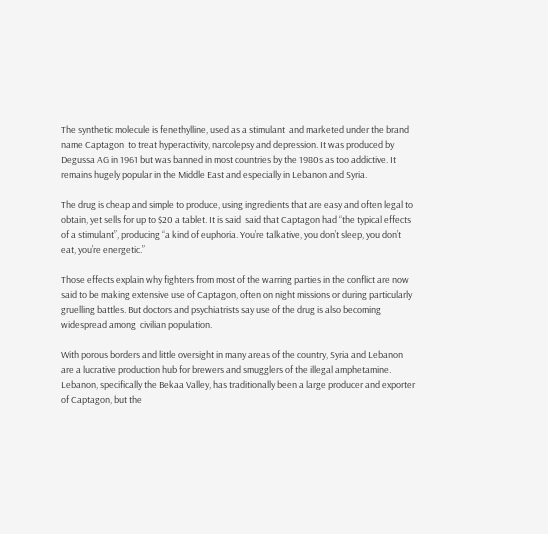The synthetic molecule is fenethylline, used as a stimulant  and marketed under the brand name Captagon  to treat hyperactivity, narcolepsy and depression. It was produced by Degussa AG in 1961 but was banned in most countries by the 1980s as too addictive. It remains hugely popular in the Middle East and especially in Lebanon and Syria.

The drug is cheap and simple to produce, using ingredients that are easy and often legal to obtain, yet sells for up to $20 a tablet. It is said  said that Captagon had “the typical effects of a stimulant”, producing “a kind of euphoria. You’re talkative, you don’t sleep, you don’t eat, you’re energetic.”

Those effects explain why fighters from most of the warring parties in the conflict are now said to be making extensive use of Captagon, often on night missions or during particularly gruelling battles. But doctors and psychiatrists say use of the drug is also becoming widespread among  civilian population.

With porous borders and little oversight in many areas of the country, Syria and Lebanon are a lucrative production hub for brewers and smugglers of the illegal amphetamine. Lebanon, specifically the Bekaa Valley, has traditionally been a large producer and exporter of Captagon, but the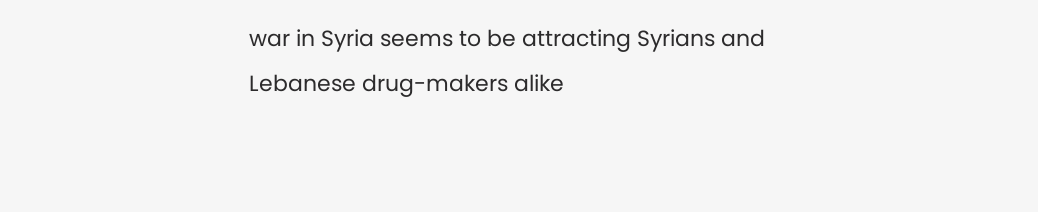war in Syria seems to be attracting Syrians and Lebanese drug-makers alike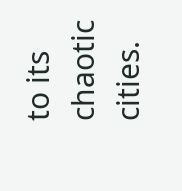to its chaotic cities.